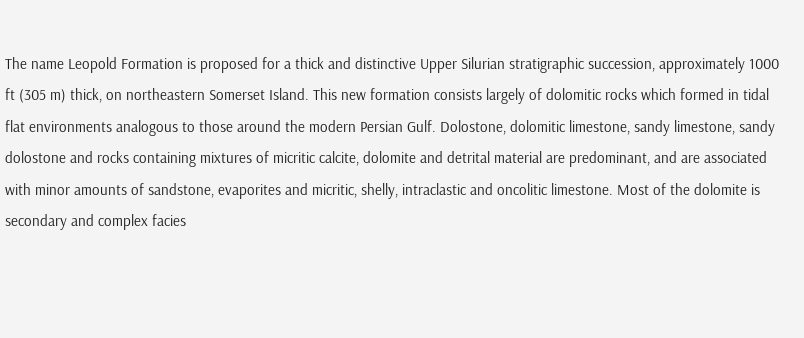The name Leopold Formation is proposed for a thick and distinctive Upper Silurian stratigraphic succession, approximately 1000 ft (305 m) thick, on northeastern Somerset Island. This new formation consists largely of dolomitic rocks which formed in tidal flat environments analogous to those around the modern Persian Gulf. Dolostone, dolomitic limestone, sandy limestone, sandy dolostone and rocks containing mixtures of micritic calcite, dolomite and detrital material are predominant, and are associated with minor amounts of sandstone, evaporites and micritic, shelly, intraclastic and oncolitic limestone. Most of the dolomite is secondary and complex facies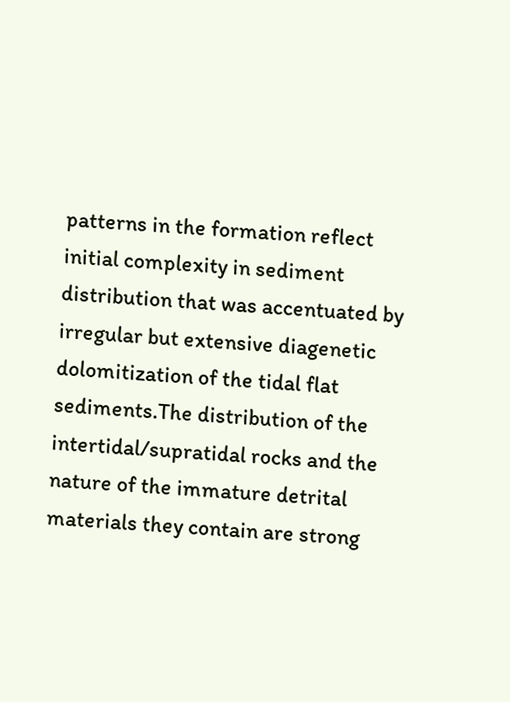patterns in the formation reflect initial complexity in sediment distribution that was accentuated by irregular but extensive diagenetic dolomitization of the tidal flat sediments.The distribution of the intertidal/supratidal rocks and the nature of the immature detrital materials they contain are strong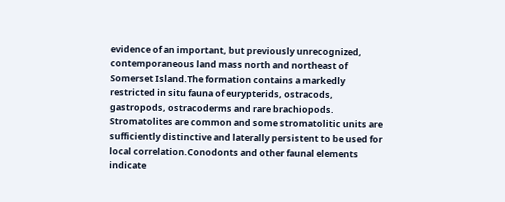evidence of an important, but previously unrecognized, contemporaneous land mass north and northeast of Somerset Island.The formation contains a markedly restricted in situ fauna of eurypterids, ostracods, gastropods, ostracoderms and rare brachiopods. Stromatolites are common and some stromatolitic units are sufficiently distinctive and laterally persistent to be used for local correlation.Conodonts and other faunal elements indicate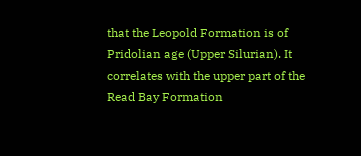that the Leopold Formation is of Pridolian age (Upper Silurian). It correlates with the upper part of the Read Bay Formation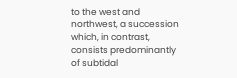to the west and northwest, a succession which, in contrast, consists predominantly of subtidal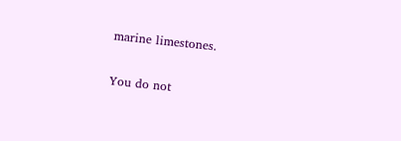marine limestones.

You do not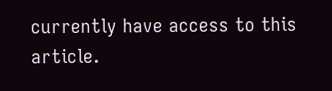currently have access to this article.